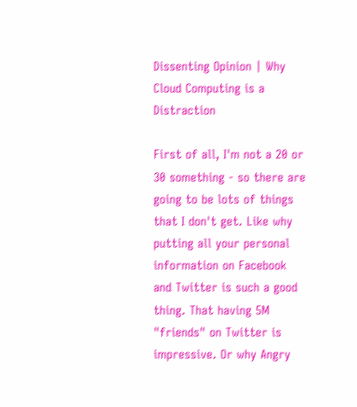Dissenting Opinion | Why Cloud Computing is a Distraction

First of all, I'm not a 20 or 30 something - so there are going to be lots of things that I don't get. Like why putting all your personal information on Facebook and Twitter is such a good thing. That having 5M "friends" on Twitter is impressive. Or why Angry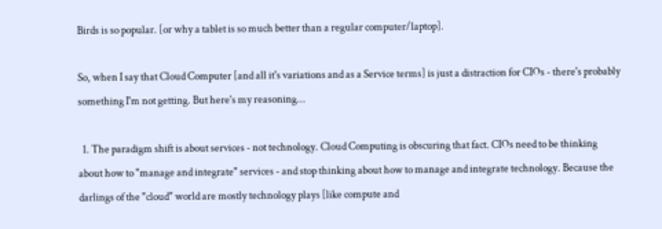Birds is so popular. [or why a tablet is so much better than a regular computer/laptop].

So, when I say that Cloud Computer [and all it's variations and as a Service terms] is just a distraction for CIOs - there's probably something I'm not getting. But here's my reasoning...

  1. The paradigm shift is about services - not technology. Cloud Computing is obscuring that fact. CIOs need to be thinking about how to "manage and integrate" services - and stop thinking about how to manage and integrate technology. Because the darlings of the "cloud" world are mostly technology plays [like compute and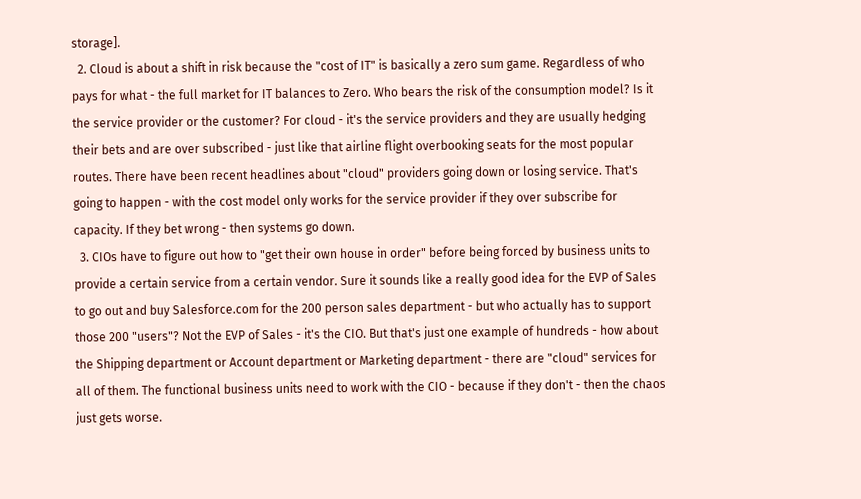storage].
  2. Cloud is about a shift in risk because the "cost of IT" is basically a zero sum game. Regardless of who pays for what - the full market for IT balances to Zero. Who bears the risk of the consumption model? Is it the service provider or the customer? For cloud - it's the service providers and they are usually hedging their bets and are over subscribed - just like that airline flight overbooking seats for the most popular routes. There have been recent headlines about "cloud" providers going down or losing service. That's going to happen - with the cost model only works for the service provider if they over subscribe for capacity. If they bet wrong - then systems go down.
  3. CIOs have to figure out how to "get their own house in order" before being forced by business units to provide a certain service from a certain vendor. Sure it sounds like a really good idea for the EVP of Sales to go out and buy Salesforce.com for the 200 person sales department - but who actually has to support those 200 "users"? Not the EVP of Sales - it's the CIO. But that's just one example of hundreds - how about the Shipping department or Account department or Marketing department - there are "cloud" services for all of them. The functional business units need to work with the CIO - because if they don't - then the chaos just gets worse.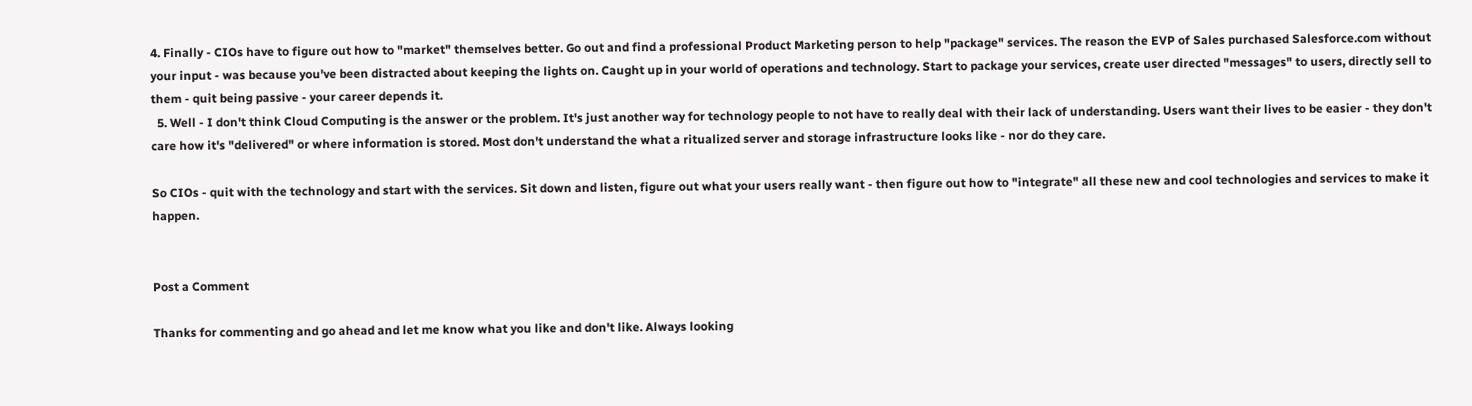4. Finally - CIOs have to figure out how to "market" themselves better. Go out and find a professional Product Marketing person to help "package" services. The reason the EVP of Sales purchased Salesforce.com without your input - was because you've been distracted about keeping the lights on. Caught up in your world of operations and technology. Start to package your services, create user directed "messages" to users, directly sell to them - quit being passive - your career depends it.
  5. Well - I don't think Cloud Computing is the answer or the problem. It's just another way for technology people to not have to really deal with their lack of understanding. Users want their lives to be easier - they don't care how it's "delivered" or where information is stored. Most don't understand the what a ritualized server and storage infrastructure looks like - nor do they care.

So CIOs - quit with the technology and start with the services. Sit down and listen, figure out what your users really want - then figure out how to "integrate" all these new and cool technologies and services to make it happen.


Post a Comment

Thanks for commenting and go ahead and let me know what you like and don't like. Always looking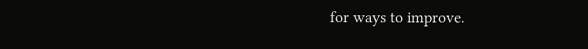for ways to improve.